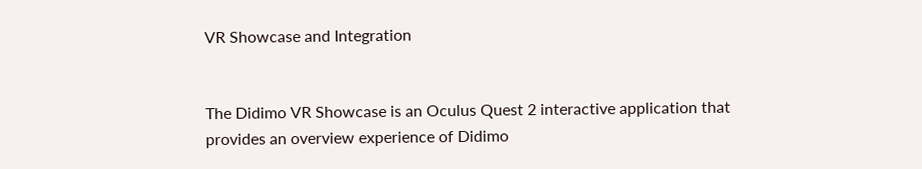VR Showcase and Integration


The Didimo VR Showcase is an Oculus Quest 2 interactive application that provides an overview experience of Didimo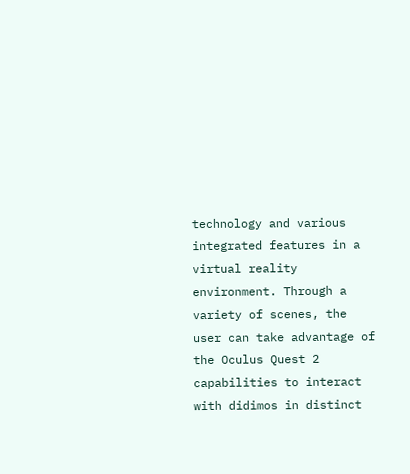technology and various integrated features in a virtual reality environment. Through a variety of scenes, the user can take advantage of the Oculus Quest 2 capabilities to interact with didimos in distinct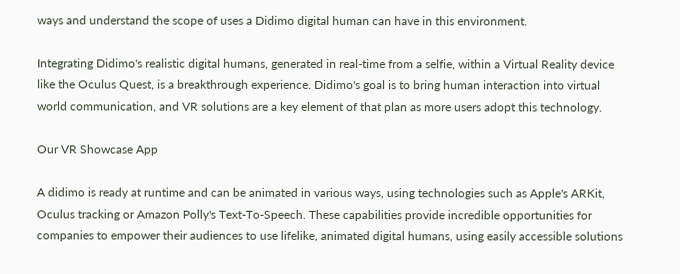ways and understand the scope of uses a Didimo digital human can have in this environment.

Integrating Didimo's realistic digital humans, generated in real-time from a selfie, within a Virtual Reality device like the Oculus Quest, is a breakthrough experience. Didimo's goal is to bring human interaction into virtual world communication, and VR solutions are a key element of that plan as more users adopt this technology.

Our VR Showcase App

A didimo is ready at runtime and can be animated in various ways, using technologies such as Apple's ARKit, Oculus tracking or Amazon Polly's Text-To-Speech. These capabilities provide incredible opportunities for companies to empower their audiences to use lifelike, animated digital humans, using easily accessible solutions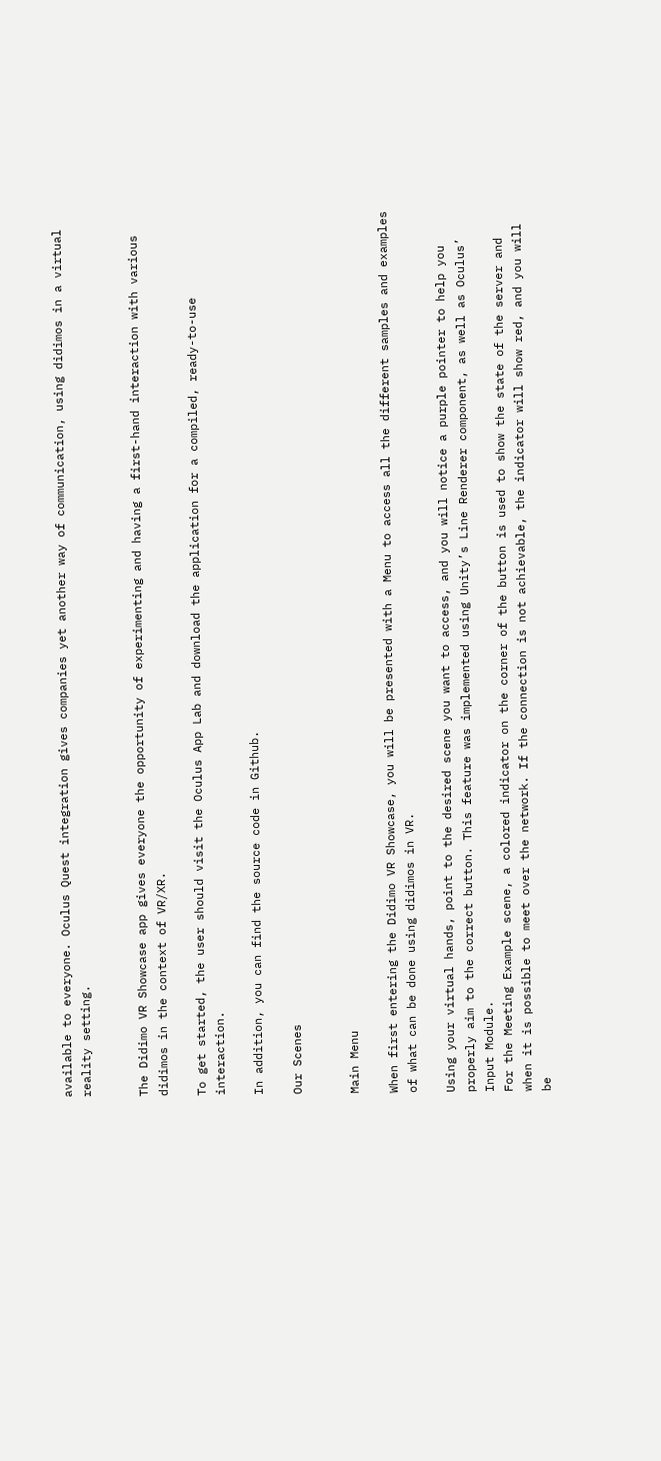available to everyone. Oculus Quest integration gives companies yet another way of communication, using didimos in a virtual reality setting.


The Didimo VR Showcase app gives everyone the opportunity of experimenting and having a first-hand interaction with various didimos in the context of VR/XR.

To get started, the user should visit the Oculus App Lab and download the application for a compiled, ready-to-use interaction.

In addition, you can find the source code in Github.

Our Scenes


Main Menu

When first entering the Didimo VR Showcase, you will be presented with a Menu to access all the different samples and examples of what can be done using didimos in VR.

Using your virtual hands, point to the desired scene you want to access, and you will notice a purple pointer to help you properly aim to the correct button. This feature was implemented using Unity’s Line Renderer component, as well as Oculus’ Input Module.
For the Meeting Example scene, a colored indicator on the corner of the button is used to show the state of the server and when it is possible to meet over the network. If the connection is not achievable, the indicator will show red, and you will be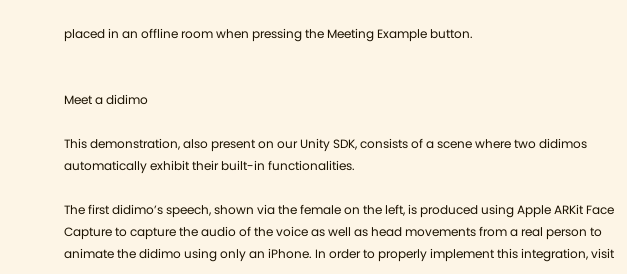placed in an offline room when pressing the Meeting Example button.


Meet a didimo

This demonstration, also present on our Unity SDK, consists of a scene where two didimos automatically exhibit their built-in functionalities.

The first didimo’s speech, shown via the female on the left, is produced using Apple ARKit Face Capture to capture the audio of the voice as well as head movements from a real person to animate the didimo using only an iPhone. In order to properly implement this integration, visit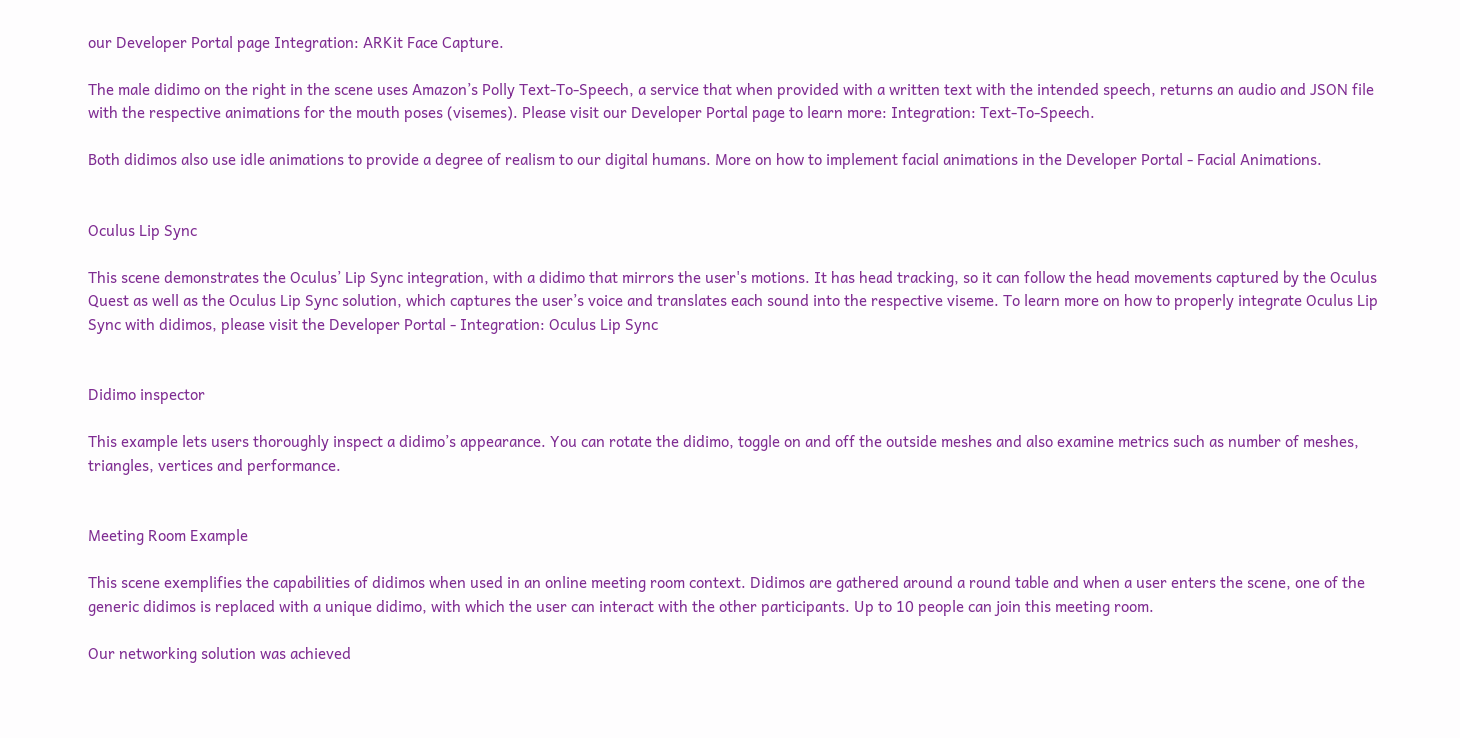our Developer Portal page Integration: ARKit Face Capture.

The male didimo on the right in the scene uses Amazon’s Polly Text-To-Speech, a service that when provided with a written text with the intended speech, returns an audio and JSON file with the respective animations for the mouth poses (visemes). Please visit our Developer Portal page to learn more: Integration: Text-To-Speech.

Both didimos also use idle animations to provide a degree of realism to our digital humans. More on how to implement facial animations in the Developer Portal - Facial Animations.


Oculus Lip Sync

This scene demonstrates the Oculus’ Lip Sync integration, with a didimo that mirrors the user's motions. It has head tracking, so it can follow the head movements captured by the Oculus Quest as well as the Oculus Lip Sync solution, which captures the user’s voice and translates each sound into the respective viseme. To learn more on how to properly integrate Oculus Lip Sync with didimos, please visit the Developer Portal - Integration: Oculus Lip Sync


Didimo inspector

This example lets users thoroughly inspect a didimo’s appearance. You can rotate the didimo, toggle on and off the outside meshes and also examine metrics such as number of meshes, triangles, vertices and performance.


Meeting Room Example

This scene exemplifies the capabilities of didimos when used in an online meeting room context. Didimos are gathered around a round table and when a user enters the scene, one of the generic didimos is replaced with a unique didimo, with which the user can interact with the other participants. Up to 10 people can join this meeting room.

Our networking solution was achieved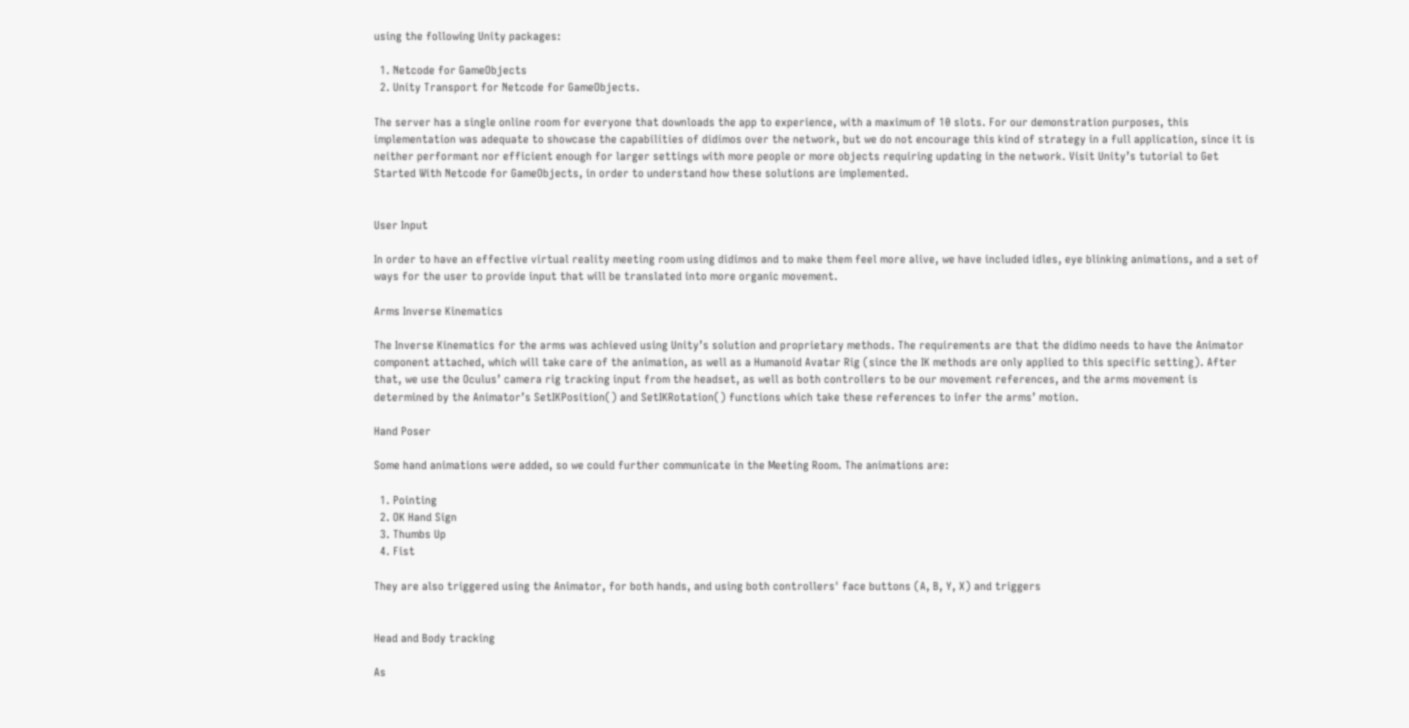using the following Unity packages:

  1. Netcode for GameObjects
  2. Unity Transport for Netcode for GameObjects.

The server has a single online room for everyone that downloads the app to experience, with a maximum of 10 slots. For our demonstration purposes, this implementation was adequate to showcase the capabilities of didimos over the network, but we do not encourage this kind of strategy in a full application, since it is neither performant nor efficient enough for larger settings with more people or more objects requiring updating in the network. Visit Unity’s tutorial to Get Started With Netcode for GameObjects, in order to understand how these solutions are implemented.


User Input

In order to have an effective virtual reality meeting room using didimos and to make them feel more alive, we have included idles, eye blinking animations, and a set of ways for the user to provide input that will be translated into more organic movement.

Arms Inverse Kinematics

The Inverse Kinematics for the arms was achieved using Unity’s solution and proprietary methods. The requirements are that the didimo needs to have the Animator component attached, which will take care of the animation, as well as a Humanoid Avatar Rig (since the IK methods are only applied to this specific setting). After that, we use the Oculus’ camera rig tracking input from the headset, as well as both controllers to be our movement references, and the arms movement is determined by the Animator’s SetIKPosition() and SetIKRotation() functions which take these references to infer the arms’ motion.

Hand Poser

Some hand animations were added, so we could further communicate in the Meeting Room. The animations are:

  1. Pointing
  2. OK Hand Sign
  3. Thumbs Up
  4. Fist

They are also triggered using the Animator, for both hands, and using both controllers' face buttons (A, B, Y, X) and triggers


Head and Body tracking

As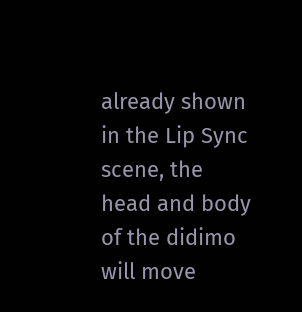already shown in the Lip Sync scene, the head and body of the didimo will move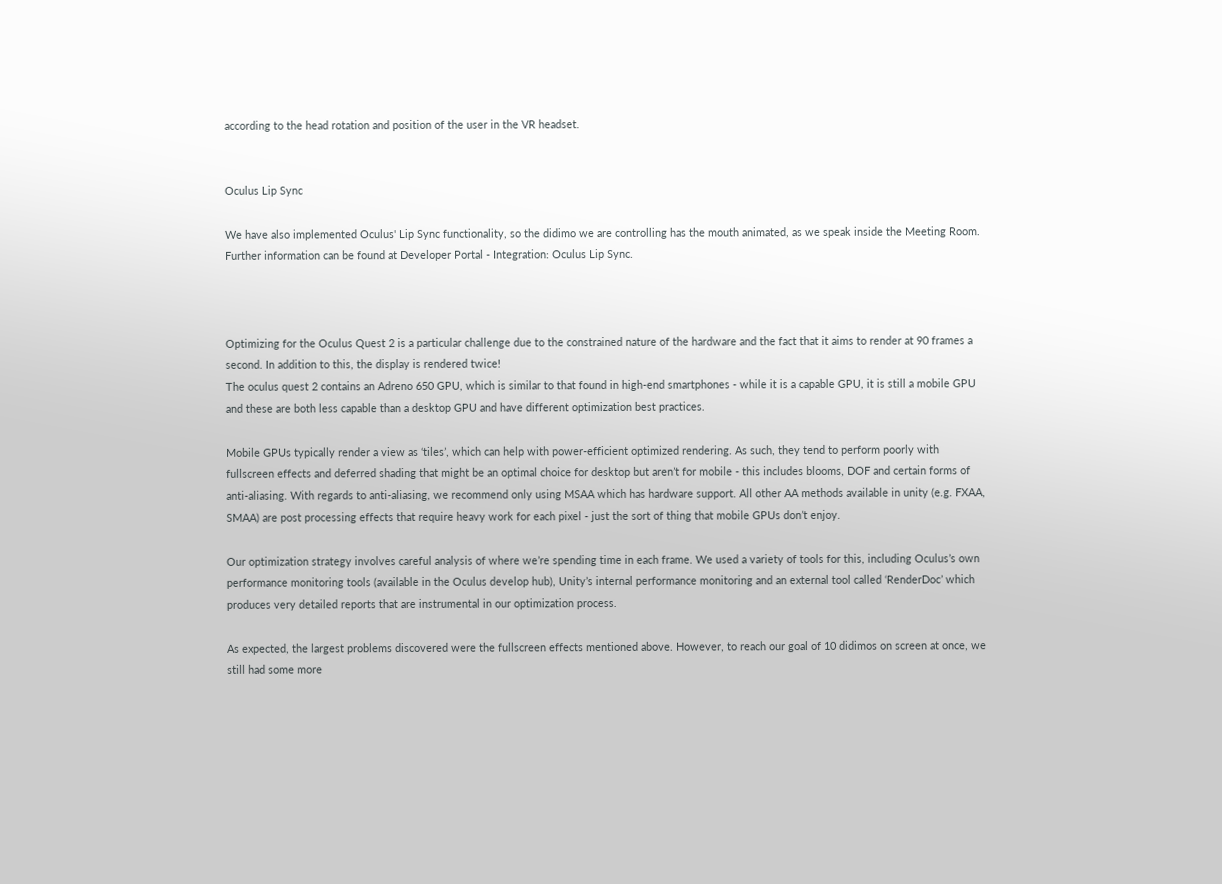according to the head rotation and position of the user in the VR headset.


Oculus Lip Sync

We have also implemented Oculus' Lip Sync functionality, so the didimo we are controlling has the mouth animated, as we speak inside the Meeting Room. Further information can be found at Developer Portal - Integration: Oculus Lip Sync.



Optimizing for the Oculus Quest 2 is a particular challenge due to the constrained nature of the hardware and the fact that it aims to render at 90 frames a second. In addition to this, the display is rendered twice!
The oculus quest 2 contains an Adreno 650 GPU, which is similar to that found in high-end smartphones - while it is a capable GPU, it is still a mobile GPU and these are both less capable than a desktop GPU and have different optimization best practices.

Mobile GPUs typically render a view as ‘tiles’, which can help with power-efficient optimized rendering. As such, they tend to perform poorly with fullscreen effects and deferred shading that might be an optimal choice for desktop but aren’t for mobile - this includes blooms, DOF and certain forms of anti-aliasing. With regards to anti-aliasing, we recommend only using MSAA which has hardware support. All other AA methods available in unity (e.g. FXAA, SMAA) are post processing effects that require heavy work for each pixel - just the sort of thing that mobile GPUs don’t enjoy.

Our optimization strategy involves careful analysis of where we’re spending time in each frame. We used a variety of tools for this, including Oculus’s own performance monitoring tools (available in the Oculus develop hub), Unity’s internal performance monitoring and an external tool called ‘RenderDoc’ which produces very detailed reports that are instrumental in our optimization process.

As expected, the largest problems discovered were the fullscreen effects mentioned above. However, to reach our goal of 10 didimos on screen at once, we still had some more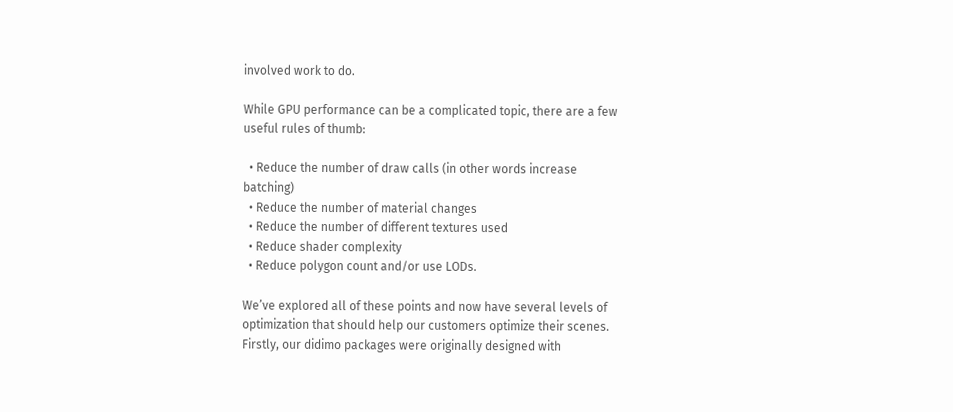involved work to do.

While GPU performance can be a complicated topic, there are a few useful rules of thumb:

  • Reduce the number of draw calls (in other words increase batching)
  • Reduce the number of material changes
  • Reduce the number of different textures used
  • Reduce shader complexity
  • Reduce polygon count and/or use LODs.

We’ve explored all of these points and now have several levels of optimization that should help our customers optimize their scenes. Firstly, our didimo packages were originally designed with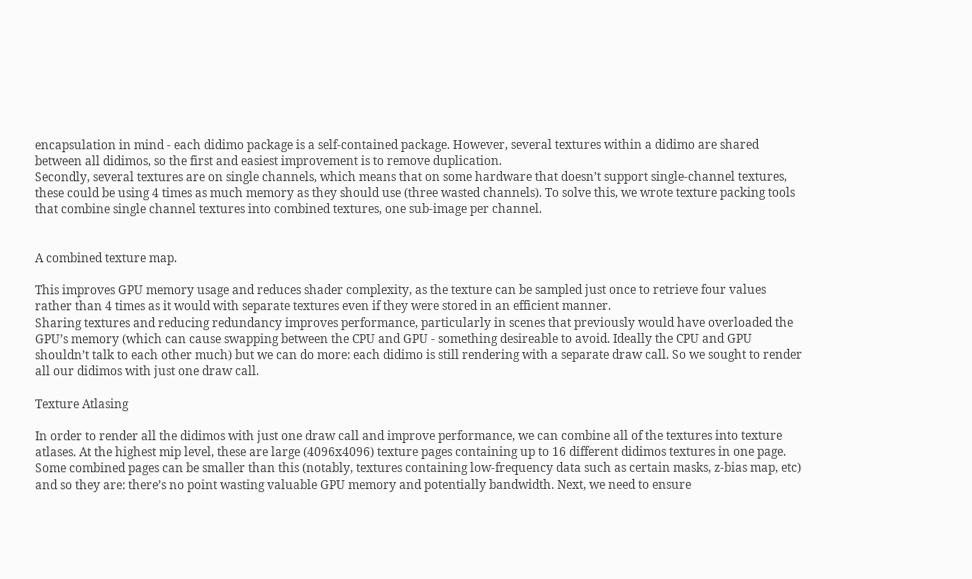encapsulation in mind - each didimo package is a self-contained package. However, several textures within a didimo are shared between all didimos, so the first and easiest improvement is to remove duplication.
Secondly, several textures are on single channels, which means that on some hardware that doesn’t support single-channel textures, these could be using 4 times as much memory as they should use (three wasted channels). To solve this, we wrote texture packing tools that combine single channel textures into combined textures, one sub-image per channel.


A combined texture map.

This improves GPU memory usage and reduces shader complexity, as the texture can be sampled just once to retrieve four values rather than 4 times as it would with separate textures even if they were stored in an efficient manner.
Sharing textures and reducing redundancy improves performance, particularly in scenes that previously would have overloaded the GPU’s memory (which can cause swapping between the CPU and GPU - something desireable to avoid. Ideally the CPU and GPU shouldn’t talk to each other much) but we can do more: each didimo is still rendering with a separate draw call. So we sought to render all our didimos with just one draw call.

Texture Atlasing

In order to render all the didimos with just one draw call and improve performance, we can combine all of the textures into texture atlases. At the highest mip level, these are large (4096x4096) texture pages containing up to 16 different didimos textures in one page. Some combined pages can be smaller than this (notably, textures containing low-frequency data such as certain masks, z-bias map, etc) and so they are: there’s no point wasting valuable GPU memory and potentially bandwidth. Next, we need to ensure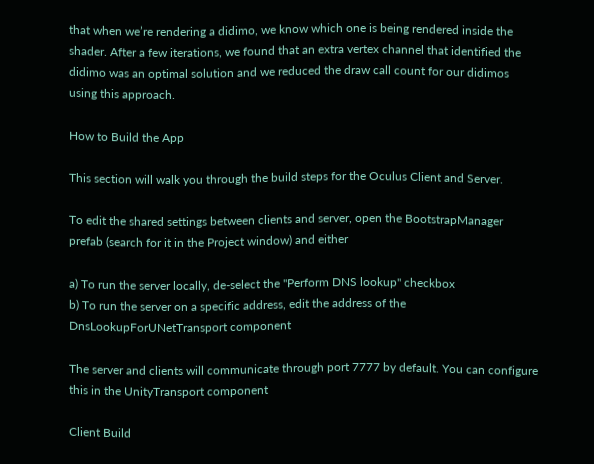that when we’re rendering a didimo, we know which one is being rendered inside the shader. After a few iterations, we found that an extra vertex channel that identified the didimo was an optimal solution and we reduced the draw call count for our didimos using this approach.

How to Build the App

This section will walk you through the build steps for the Oculus Client and Server.

To edit the shared settings between clients and server, open the BootstrapManager prefab (search for it in the Project window) and either

a) To run the server locally, de-select the "Perform DNS lookup" checkbox
b) To run the server on a specific address, edit the address of the DnsLookupForUNetTransport component

The server and clients will communicate through port 7777 by default. You can configure this in the UnityTransport component

Client Build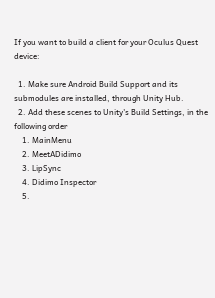If you want to build a client for your Oculus Quest device:

  1. Make sure Android Build Support and its submodules are installed, through Unity Hub.
  2. Add these scenes to Unity's Build Settings, in the following order
    1. MainMenu
    2. MeetADidimo
    3. LipSync
    4. Didimo Inspector
    5.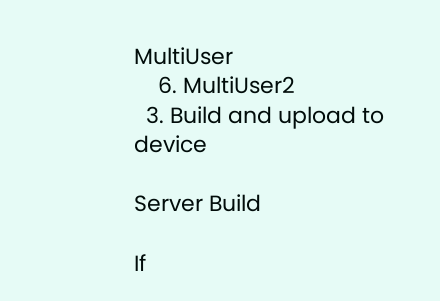MultiUser
    6. MultiUser2
  3. Build and upload to device

Server Build

If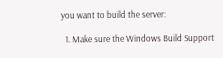you want to build the server:

  1. Make sure the Windows Build Support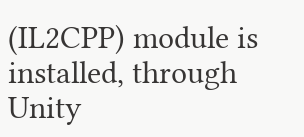(IL2CPP) module is installed, through Unity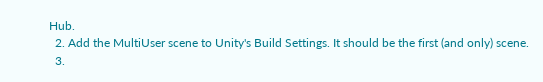Hub.
  2. Add the MultiUser scene to Unity's Build Settings. It should be the first (and only) scene.
  3.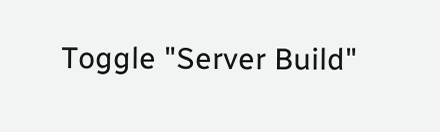Toggle "Server Build"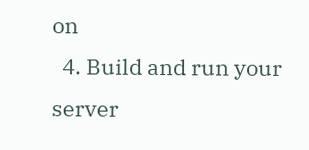on
  4. Build and run your server